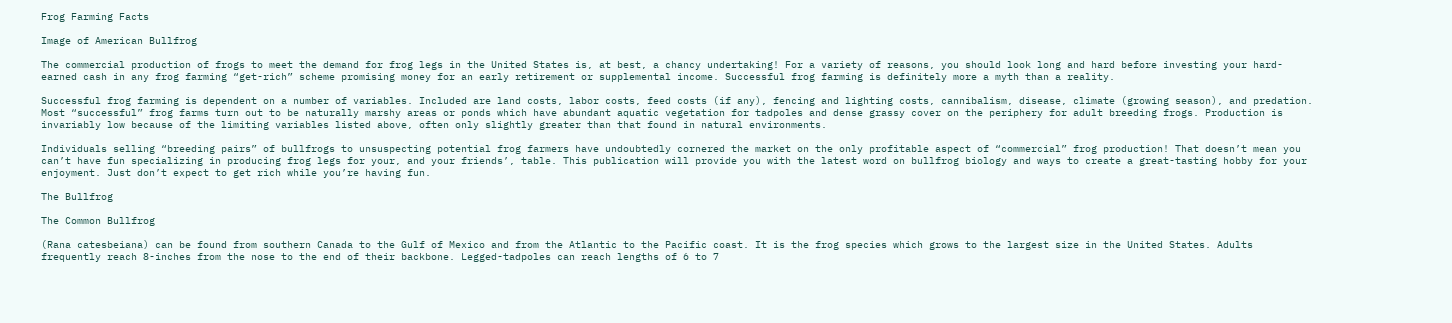Frog Farming Facts

Image of American Bullfrog

The commercial production of frogs to meet the demand for frog legs in the United States is, at best, a chancy undertaking! For a variety of reasons, you should look long and hard before investing your hard-earned cash in any frog farming “get-rich” scheme promising money for an early retirement or supplemental income. Successful frog farming is definitely more a myth than a reality.

Successful frog farming is dependent on a number of variables. Included are land costs, labor costs, feed costs (if any), fencing and lighting costs, cannibalism, disease, climate (growing season), and predation. Most “successful” frog farms turn out to be naturally marshy areas or ponds which have abundant aquatic vegetation for tadpoles and dense grassy cover on the periphery for adult breeding frogs. Production is invariably low because of the limiting variables listed above, often only slightly greater than that found in natural environments.

Individuals selling “breeding pairs” of bullfrogs to unsuspecting potential frog farmers have undoubtedly cornered the market on the only profitable aspect of “commercial” frog production! That doesn’t mean you can’t have fun specializing in producing frog legs for your, and your friends’, table. This publication will provide you with the latest word on bullfrog biology and ways to create a great-tasting hobby for your enjoyment. Just don’t expect to get rich while you’re having fun.

The Bullfrog

The Common Bullfrog

(Rana catesbeiana) can be found from southern Canada to the Gulf of Mexico and from the Atlantic to the Pacific coast. It is the frog species which grows to the largest size in the United States. Adults frequently reach 8-inches from the nose to the end of their backbone. Legged-tadpoles can reach lengths of 6 to 7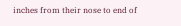inches from their nose to end of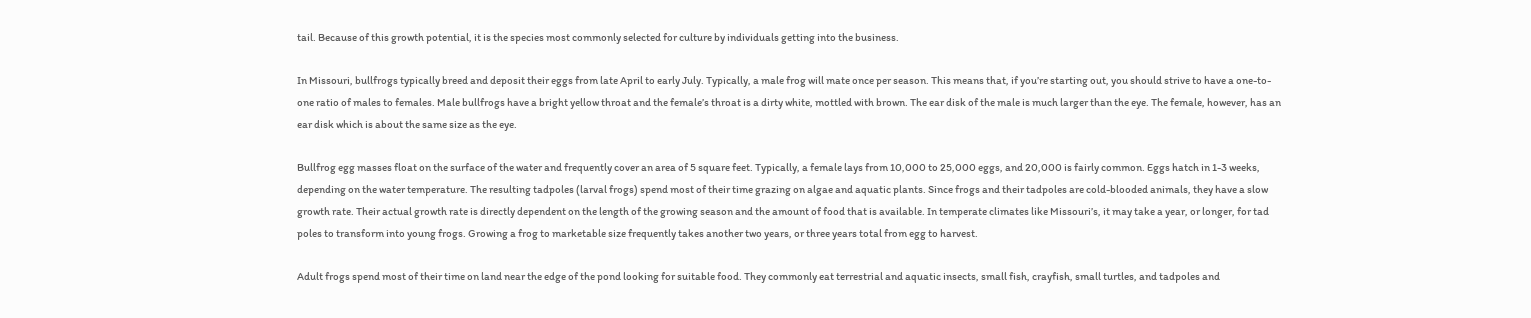tail. Because of this growth potential, it is the species most commonly selected for culture by individuals getting into the business.

In Missouri, bullfrogs typically breed and deposit their eggs from late April to early July. Typically, a male frog will mate once per season. This means that, if you’re starting out, you should strive to have a one-to-one ratio of males to females. Male bullfrogs have a bright yellow throat and the female’s throat is a dirty white, mottled with brown. The ear disk of the male is much larger than the eye. The female, however, has an ear disk which is about the same size as the eye.

Bullfrog egg masses float on the surface of the water and frequently cover an area of 5 square feet. Typically, a female lays from 10,000 to 25,000 eggs, and 20,000 is fairly common. Eggs hatch in 1-3 weeks, depending on the water temperature. The resulting tadpoles (larval frogs) spend most of their time grazing on algae and aquatic plants. Since frogs and their tadpoles are cold-blooded animals, they have a slow growth rate. Their actual growth rate is directly dependent on the length of the growing season and the amount of food that is available. In temperate climates like Missouri’s, it may take a year, or longer, for tad poles to transform into young frogs. Growing a frog to marketable size frequently takes another two years, or three years total from egg to harvest.

Adult frogs spend most of their time on land near the edge of the pond looking for suitable food. They commonly eat terrestrial and aquatic insects, small fish, crayfish, small turtles, and tadpoles and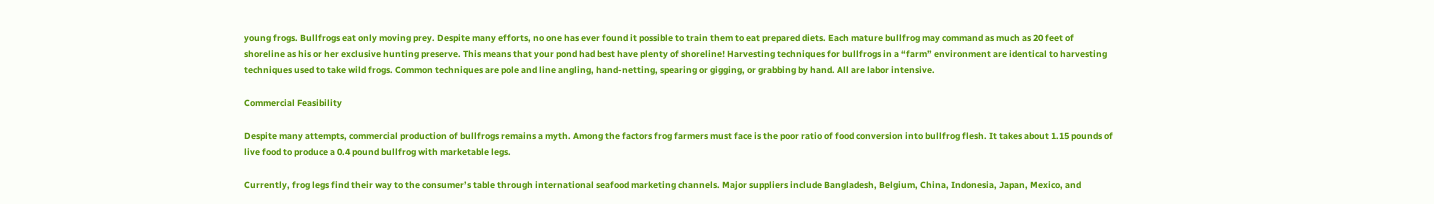young frogs. Bullfrogs eat only moving prey. Despite many efforts, no one has ever found it possible to train them to eat prepared diets. Each mature bullfrog may command as much as 20 feet of shoreline as his or her exclusive hunting preserve. This means that your pond had best have plenty of shoreline! Harvesting techniques for bullfrogs in a “farm” environment are identical to harvesting techniques used to take wild frogs. Common techniques are pole and line angling, hand-netting, spearing or gigging, or grabbing by hand. All are labor intensive.

Commercial Feasibility

Despite many attempts, commercial production of bullfrogs remains a myth. Among the factors frog farmers must face is the poor ratio of food conversion into bullfrog flesh. It takes about 1.15 pounds of live food to produce a 0.4 pound bullfrog with marketable legs.

Currently, frog legs find their way to the consumer’s table through international seafood marketing channels. Major suppliers include Bangladesh, Belgium, China, Indonesia, Japan, Mexico, and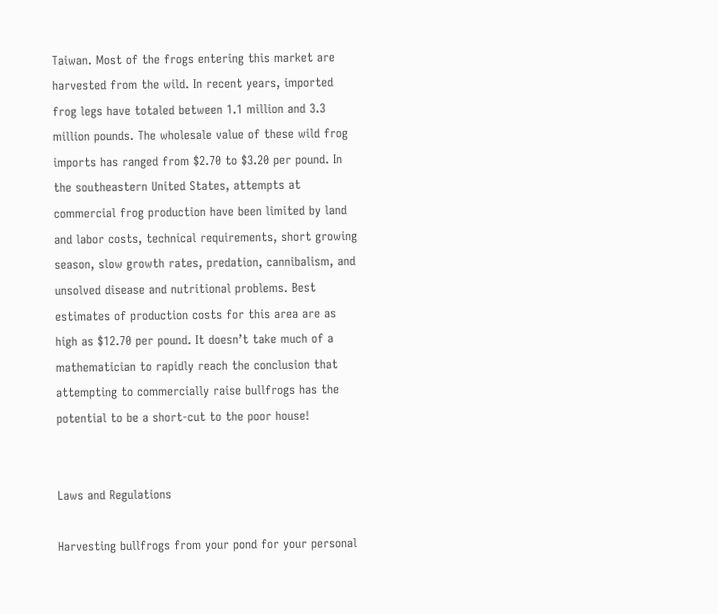Taiwan. Most of the frogs entering this market are harvested from the wild. In recent years, imported frog legs have totaled between 1.1 million and 3.3 million pounds. The wholesale value of these wild frog imports has ranged from $2.70 to $3.20 per pound. In the southeastern United States, attempts at commercial frog production have been limited by land and labor costs, technical requirements, short growing season, slow growth rates, predation, cannibalism, and unsolved disease and nutritional problems. Best estimates of production costs for this area are as high as $12.70 per pound. It doesn’t take much of a mathematician to rapidly reach the conclusion that attempting to commercially raise bullfrogs has the potential to be a short-cut to the poor house!


Laws and Regulations

Harvesting bullfrogs from your pond for your personal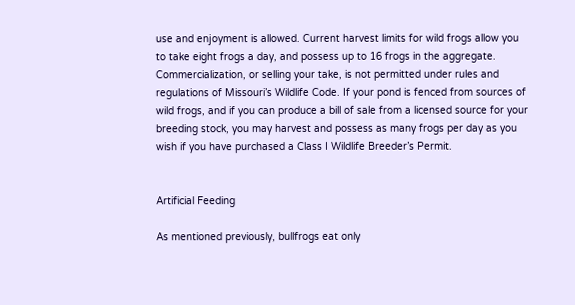use and enjoyment is allowed. Current harvest limits for wild frogs allow you to take eight frogs a day, and possess up to 16 frogs in the aggregate. Commercialization, or selling your take, is not permitted under rules and regulations of Missouri’s Wildlife Code. If your pond is fenced from sources of wild frogs, and if you can produce a bill of sale from a licensed source for your breeding stock, you may harvest and possess as many frogs per day as you wish if you have purchased a Class I Wildlife Breeder’s Permit.


Artificial Feeding

As mentioned previously, bullfrogs eat only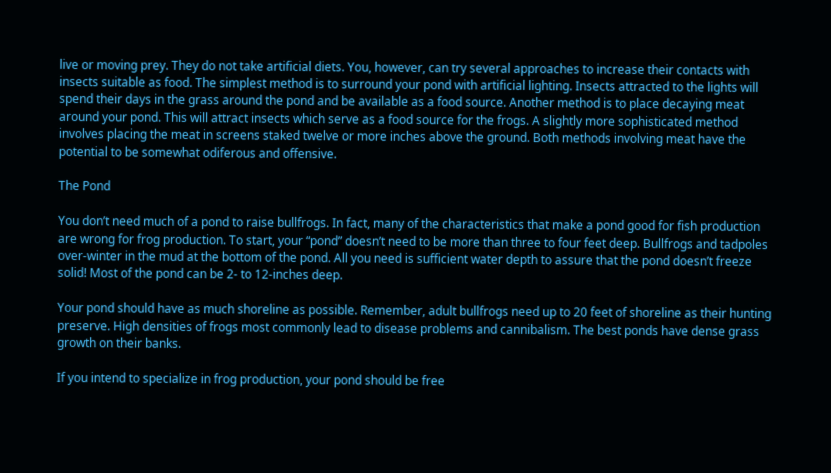live or moving prey. They do not take artificial diets. You, however, can try several approaches to increase their contacts with insects suitable as food. The simplest method is to surround your pond with artificial lighting. Insects attracted to the lights will spend their days in the grass around the pond and be available as a food source. Another method is to place decaying meat around your pond. This will attract insects which serve as a food source for the frogs. A slightly more sophisticated method involves placing the meat in screens staked twelve or more inches above the ground. Both methods involving meat have the potential to be somewhat odiferous and offensive.

The Pond

You don’t need much of a pond to raise bullfrogs. In fact, many of the characteristics that make a pond good for fish production are wrong for frog production. To start, your “pond” doesn’t need to be more than three to four feet deep. Bullfrogs and tadpoles over-winter in the mud at the bottom of the pond. All you need is sufficient water depth to assure that the pond doesn’t freeze solid! Most of the pond can be 2- to 12-inches deep.

Your pond should have as much shoreline as possible. Remember, adult bullfrogs need up to 20 feet of shoreline as their hunting preserve. High densities of frogs most commonly lead to disease problems and cannibalism. The best ponds have dense grass growth on their banks.

If you intend to specialize in frog production, your pond should be free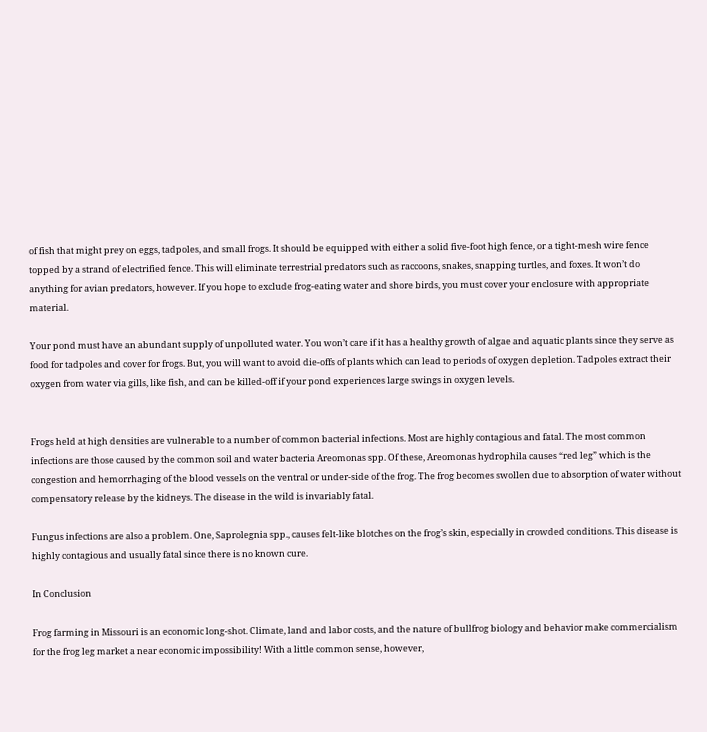of fish that might prey on eggs, tadpoles, and small frogs. It should be equipped with either a solid five-foot high fence, or a tight-mesh wire fence topped by a strand of electrified fence. This will eliminate terrestrial predators such as raccoons, snakes, snapping turtles, and foxes. It won’t do anything for avian predators, however. If you hope to exclude frog-eating water and shore birds, you must cover your enclosure with appropriate material.

Your pond must have an abundant supply of unpolluted water. You won’t care if it has a healthy growth of algae and aquatic plants since they serve as food for tadpoles and cover for frogs. But, you will want to avoid die-offs of plants which can lead to periods of oxygen depletion. Tadpoles extract their oxygen from water via gills, like fish, and can be killed-off if your pond experiences large swings in oxygen levels.


Frogs held at high densities are vulnerable to a number of common bacterial infections. Most are highly contagious and fatal. The most common infections are those caused by the common soil and water bacteria Areomonas spp. Of these, Areomonas hydrophila causes “red leg” which is the congestion and hemorrhaging of the blood vessels on the ventral or under-side of the frog. The frog becomes swollen due to absorption of water without compensatory release by the kidneys. The disease in the wild is invariably fatal.

Fungus infections are also a problem. One, Saprolegnia spp., causes felt-like blotches on the frog’s skin, especially in crowded conditions. This disease is highly contagious and usually fatal since there is no known cure.

In Conclusion

Frog farming in Missouri is an economic long-shot. Climate, land and labor costs, and the nature of bullfrog biology and behavior make commercialism for the frog leg market a near economic impossibility! With a little common sense, however,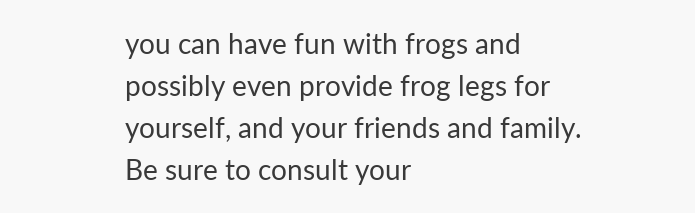you can have fun with frogs and possibly even provide frog legs for yourself, and your friends and family. Be sure to consult your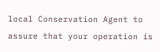local Conservation Agent to assure that your operation is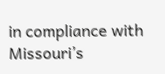in compliance with Missouri’s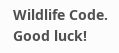Wildlife Code. Good luck!